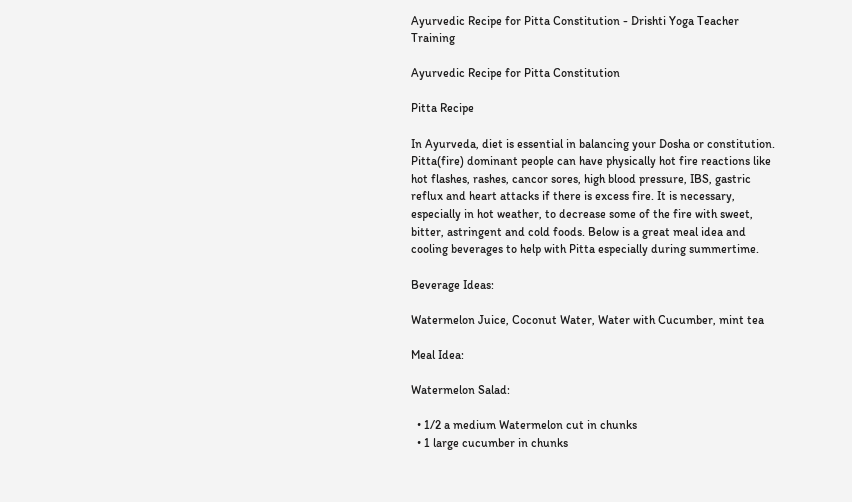Ayurvedic Recipe for Pitta Constitution - Drishti Yoga Teacher Training

Ayurvedic Recipe for Pitta Constitution

Pitta Recipe

In Ayurveda, diet is essential in balancing your Dosha or constitution. Pitta(fire) dominant people can have physically hot fire reactions like hot flashes, rashes, cancor sores, high blood pressure, IBS, gastric reflux and heart attacks if there is excess fire. It is necessary, especially in hot weather, to decrease some of the fire with sweet, bitter, astringent and cold foods. Below is a great meal idea and cooling beverages to help with Pitta especially during summertime.

Beverage Ideas:

Watermelon Juice, Coconut Water, Water with Cucumber, mint tea

Meal Idea:

Watermelon Salad:

  • 1/2 a medium Watermelon cut in chunks
  • 1 large cucumber in chunks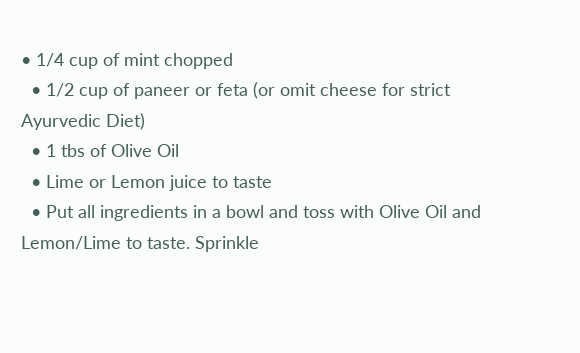• 1/4 cup of mint chopped
  • 1/2 cup of paneer or feta (or omit cheese for strict Ayurvedic Diet)
  • 1 tbs of Olive Oil
  • Lime or Lemon juice to taste
  • Put all ingredients in a bowl and toss with Olive Oil and Lemon/Lime to taste. Sprinkle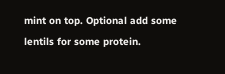mint on top. Optional add some lentils for some protein.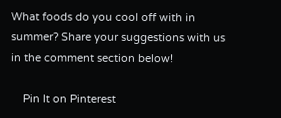What foods do you cool off with in summer? Share your suggestions with us in the comment section below!

    Pin It on Pinterest